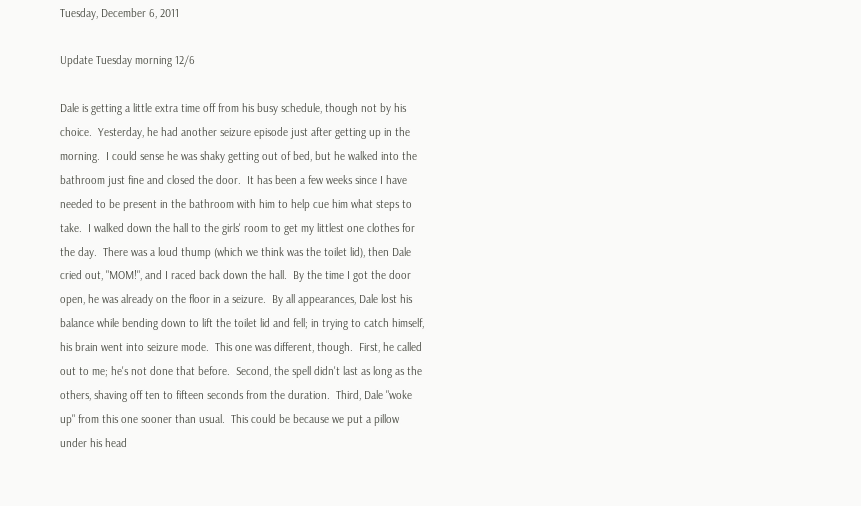Tuesday, December 6, 2011

Update Tuesday morning 12/6

Dale is getting a little extra time off from his busy schedule, though not by his choice.  Yesterday, he had another seizure episode just after getting up in the morning.  I could sense he was shaky getting out of bed, but he walked into the bathroom just fine and closed the door.  It has been a few weeks since I have needed to be present in the bathroom with him to help cue him what steps to take.  I walked down the hall to the girls' room to get my littlest one clothes for the day.  There was a loud thump (which we think was the toilet lid), then Dale cried out, "MOM!", and I raced back down the hall.  By the time I got the door open, he was already on the floor in a seizure.  By all appearances, Dale lost his balance while bending down to lift the toilet lid and fell; in trying to catch himself, his brain went into seizure mode.  This one was different, though.  First, he called out to me; he's not done that before.  Second, the spell didn't last as long as the others, shaving off ten to fifteen seconds from the duration.  Third, Dale "woke up" from this one sooner than usual.  This could be because we put a pillow under his head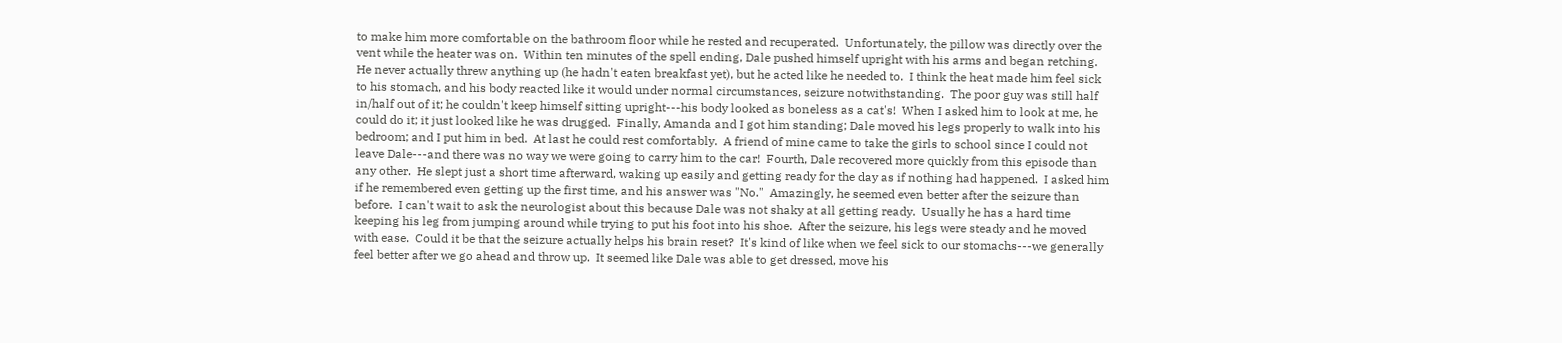to make him more comfortable on the bathroom floor while he rested and recuperated.  Unfortunately, the pillow was directly over the vent while the heater was on.  Within ten minutes of the spell ending, Dale pushed himself upright with his arms and began retching.  He never actually threw anything up (he hadn't eaten breakfast yet), but he acted like he needed to.  I think the heat made him feel sick to his stomach, and his body reacted like it would under normal circumstances, seizure notwithstanding.  The poor guy was still half in/half out of it; he couldn't keep himself sitting upright---his body looked as boneless as a cat's!  When I asked him to look at me, he could do it; it just looked like he was drugged.  Finally, Amanda and I got him standing; Dale moved his legs properly to walk into his bedroom; and I put him in bed.  At last he could rest comfortably.  A friend of mine came to take the girls to school since I could not leave Dale---and there was no way we were going to carry him to the car!  Fourth, Dale recovered more quickly from this episode than any other.  He slept just a short time afterward, waking up easily and getting ready for the day as if nothing had happened.  I asked him if he remembered even getting up the first time, and his answer was "No."  Amazingly, he seemed even better after the seizure than before.  I can't wait to ask the neurologist about this because Dale was not shaky at all getting ready.  Usually he has a hard time keeping his leg from jumping around while trying to put his foot into his shoe.  After the seizure, his legs were steady and he moved with ease.  Could it be that the seizure actually helps his brain reset?  It's kind of like when we feel sick to our stomachs---we generally feel better after we go ahead and throw up.  It seemed like Dale was able to get dressed, move his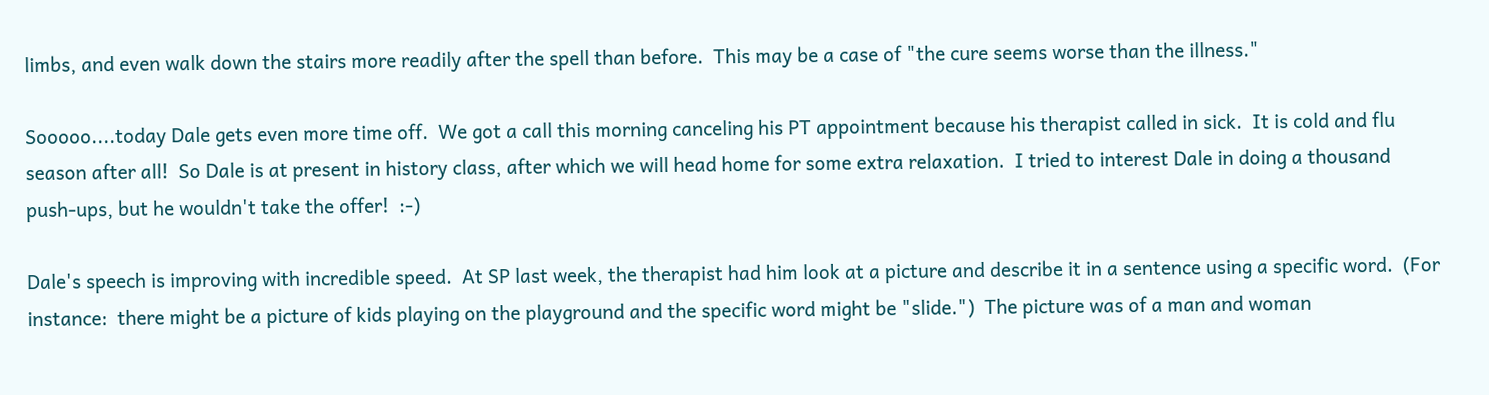limbs, and even walk down the stairs more readily after the spell than before.  This may be a case of "the cure seems worse than the illness."

Sooooo....today Dale gets even more time off.  We got a call this morning canceling his PT appointment because his therapist called in sick.  It is cold and flu season after all!  So Dale is at present in history class, after which we will head home for some extra relaxation.  I tried to interest Dale in doing a thousand push-ups, but he wouldn't take the offer!  :-)

Dale's speech is improving with incredible speed.  At SP last week, the therapist had him look at a picture and describe it in a sentence using a specific word.  (For instance:  there might be a picture of kids playing on the playground and the specific word might be "slide.")  The picture was of a man and woman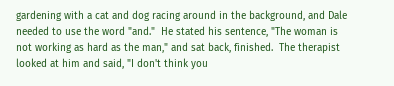gardening with a cat and dog racing around in the background, and Dale needed to use the word "and."  He stated his sentence, "The woman is not working as hard as the man," and sat back, finished.  The therapist looked at him and said, "I don't think you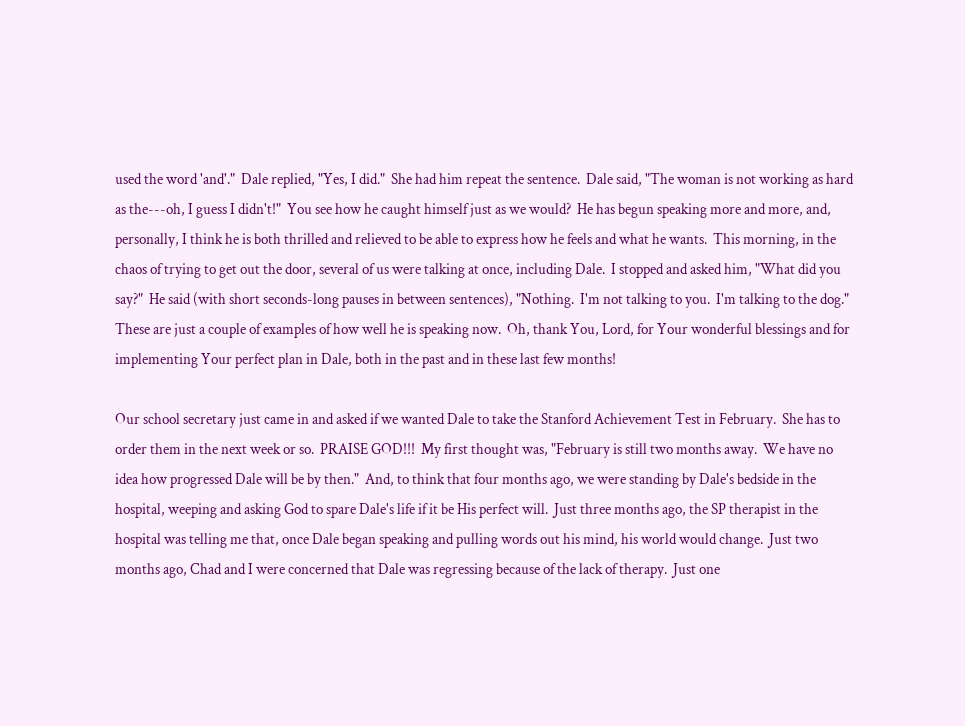used the word 'and'."  Dale replied, "Yes, I did."  She had him repeat the sentence.  Dale said, "The woman is not working as hard as the---oh, I guess I didn't!"  You see how he caught himself just as we would?  He has begun speaking more and more, and, personally, I think he is both thrilled and relieved to be able to express how he feels and what he wants.  This morning, in the chaos of trying to get out the door, several of us were talking at once, including Dale.  I stopped and asked him, "What did you say?"  He said (with short seconds-long pauses in between sentences), "Nothing.  I'm not talking to you.  I'm talking to the dog."  These are just a couple of examples of how well he is speaking now.  Oh, thank You, Lord, for Your wonderful blessings and for implementing Your perfect plan in Dale, both in the past and in these last few months!

Our school secretary just came in and asked if we wanted Dale to take the Stanford Achievement Test in February.  She has to order them in the next week or so.  PRAISE GOD!!!  My first thought was, "February is still two months away.  We have no idea how progressed Dale will be by then."  And, to think that four months ago, we were standing by Dale's bedside in the hospital, weeping and asking God to spare Dale's life if it be His perfect will.  Just three months ago, the SP therapist in the hospital was telling me that, once Dale began speaking and pulling words out his mind, his world would change.  Just two months ago, Chad and I were concerned that Dale was regressing because of the lack of therapy.  Just one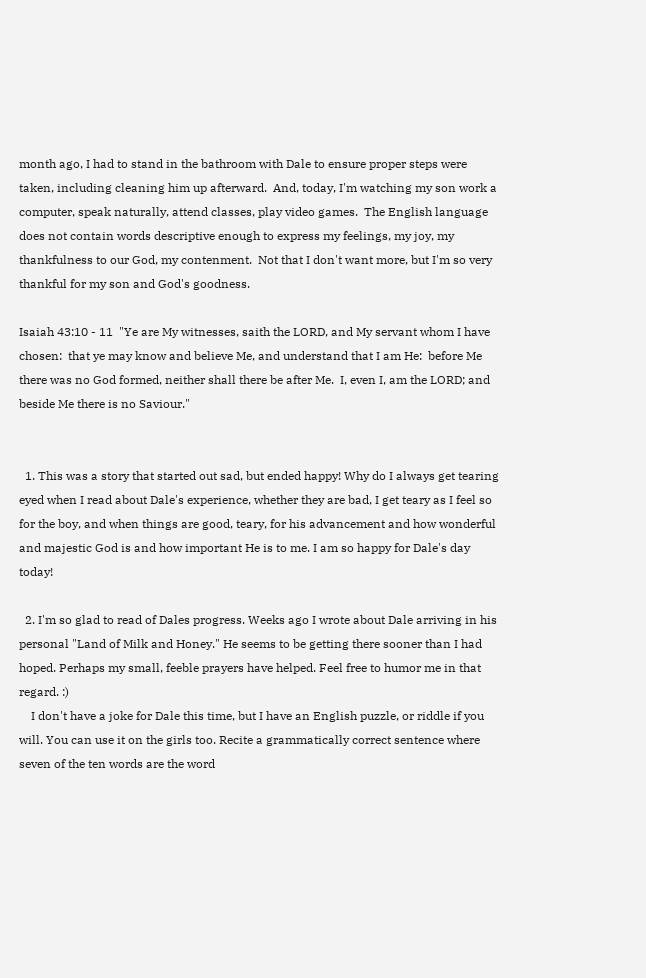month ago, I had to stand in the bathroom with Dale to ensure proper steps were taken, including cleaning him up afterward.  And, today, I'm watching my son work a computer, speak naturally, attend classes, play video games.  The English language does not contain words descriptive enough to express my feelings, my joy, my thankfulness to our God, my contenment.  Not that I don't want more, but I'm so very thankful for my son and God's goodness.

Isaiah 43:10 - 11  "Ye are My witnesses, saith the LORD, and My servant whom I have chosen:  that ye may know and believe Me, and understand that I am He:  before Me there was no God formed, neither shall there be after Me.  I, even I, am the LORD; and beside Me there is no Saviour."


  1. This was a story that started out sad, but ended happy! Why do I always get tearing eyed when I read about Dale's experience, whether they are bad, I get teary as I feel so for the boy, and when things are good, teary, for his advancement and how wonderful and majestic God is and how important He is to me. I am so happy for Dale's day today!

  2. I'm so glad to read of Dales progress. Weeks ago I wrote about Dale arriving in his personal "Land of Milk and Honey." He seems to be getting there sooner than I had hoped. Perhaps my small, feeble prayers have helped. Feel free to humor me in that regard. :)
    I don't have a joke for Dale this time, but I have an English puzzle, or riddle if you will. You can use it on the girls too. Recite a grammatically correct sentence where seven of the ten words are the word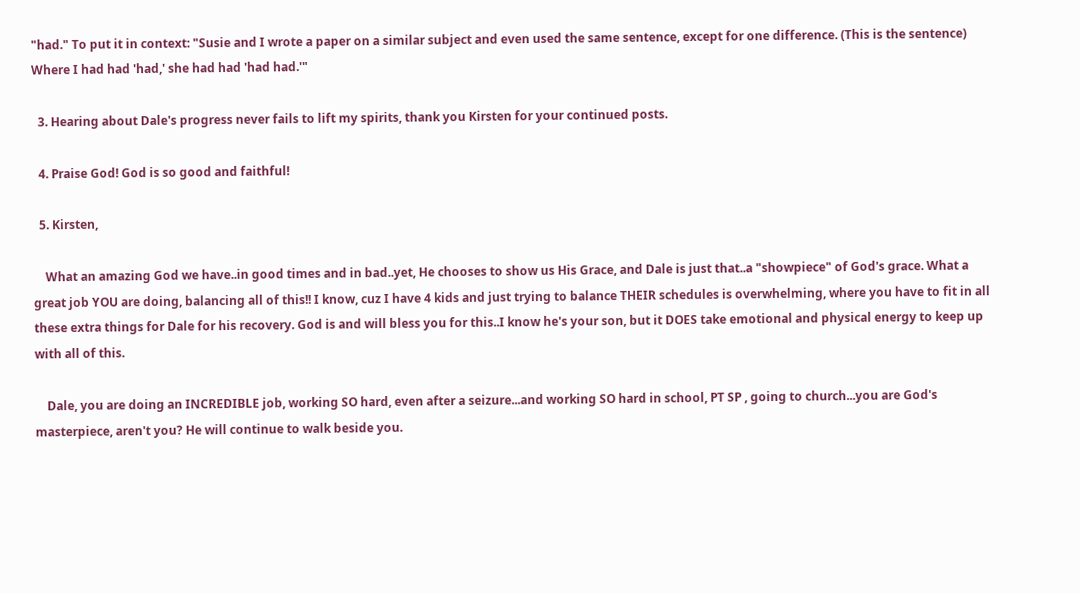"had." To put it in context: "Susie and I wrote a paper on a similar subject and even used the same sentence, except for one difference. (This is the sentence) Where I had had 'had,' she had had 'had had.'"

  3. Hearing about Dale's progress never fails to lift my spirits, thank you Kirsten for your continued posts.

  4. Praise God! God is so good and faithful!

  5. Kirsten,

    What an amazing God we have..in good times and in bad..yet, He chooses to show us His Grace, and Dale is just that..a "showpiece" of God's grace. What a great job YOU are doing, balancing all of this!! I know, cuz I have 4 kids and just trying to balance THEIR schedules is overwhelming, where you have to fit in all these extra things for Dale for his recovery. God is and will bless you for this..I know he's your son, but it DOES take emotional and physical energy to keep up with all of this.

    Dale, you are doing an INCREDIBLE job, working SO hard, even after a seizure...and working SO hard in school, PT SP , going to church...you are God's masterpiece, aren't you? He will continue to walk beside you.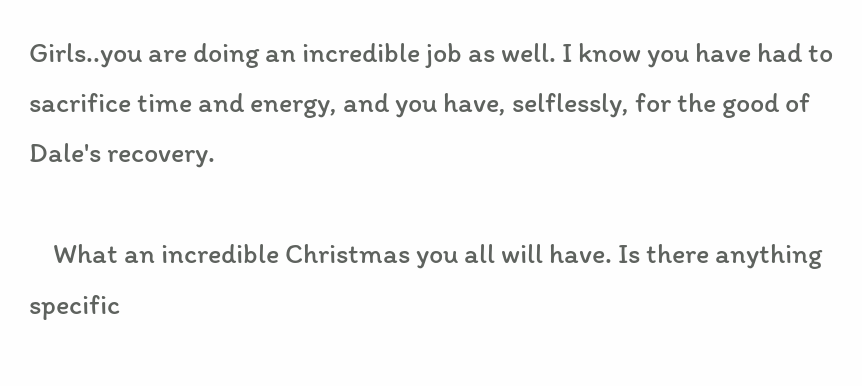Girls..you are doing an incredible job as well. I know you have had to sacrifice time and energy, and you have, selflessly, for the good of Dale's recovery.

    What an incredible Christmas you all will have. Is there anything specific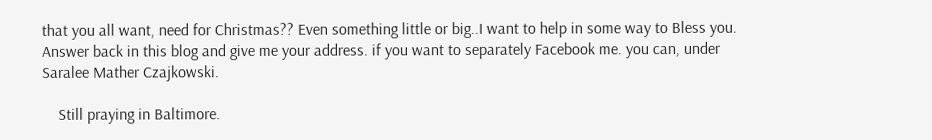that you all want, need for Christmas?? Even something little or big..I want to help in some way to Bless you. Answer back in this blog and give me your address. if you want to separately Facebook me. you can, under Saralee Mather Czajkowski.

    Still praying in Baltimore.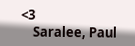<3
    Saralee, Paul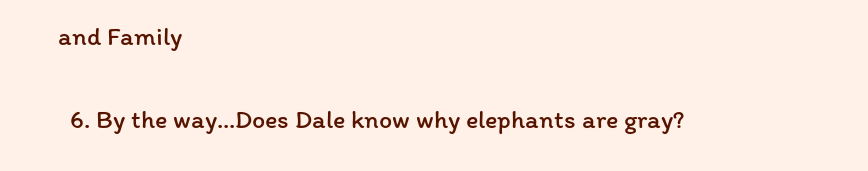and Family

  6. By the way...Does Dale know why elephants are gray?